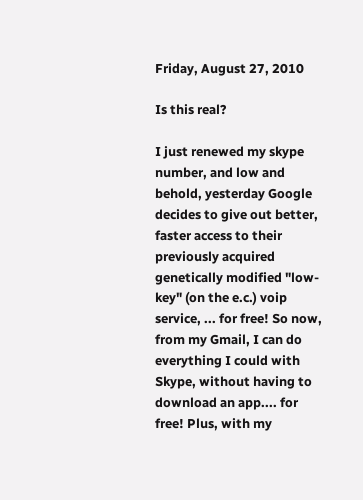Friday, August 27, 2010

Is this real?

I just renewed my skype number, and low and behold, yesterday Google decides to give out better, faster access to their previously acquired genetically modified "low-key" (on the e.c.) voip service, ... for free! So now, from my Gmail, I can do everything I could with Skype, without having to download an app.... for free! Plus, with my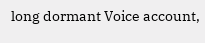long dormant Voice account,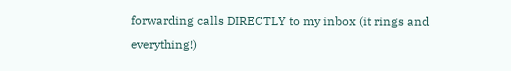forwarding calls DIRECTLY to my inbox (it rings and everything!)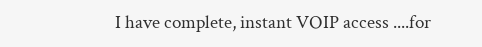I have complete, instant VOIP access ....for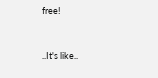free!


..It's like..